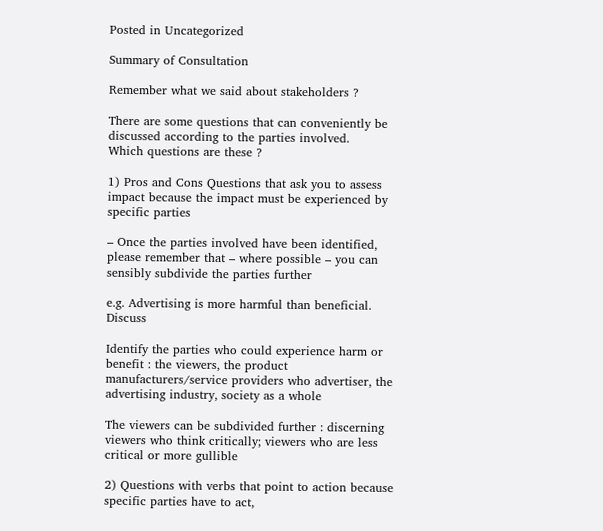Posted in Uncategorized

Summary of Consultation

Remember what we said about stakeholders ?

There are some questions that can conveniently be discussed according to the parties involved.
Which questions are these ?

1) Pros and Cons Questions that ask you to assess impact because the impact must be experienced by specific parties

– Once the parties involved have been identified, please remember that – where possible – you can sensibly subdivide the parties further

e.g. Advertising is more harmful than beneficial. Discuss

Identify the parties who could experience harm or benefit : the viewers, the product manufacturers/service providers who advertiser, the advertising industry, society as a whole

The viewers can be subdivided further : discerning viewers who think critically; viewers who are less critical or more gullible

2) Questions with verbs that point to action because specific parties have to act,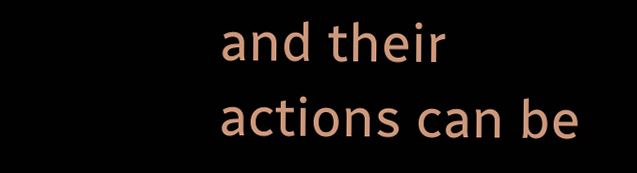and their actions can be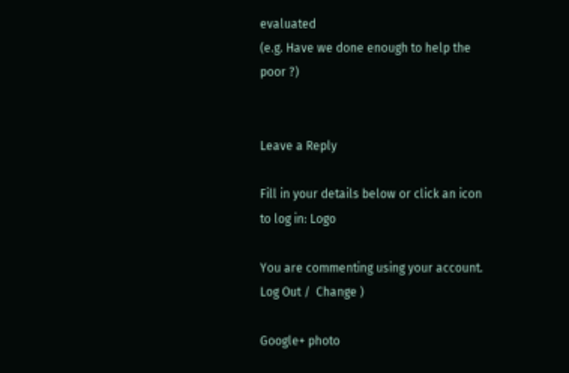evaluated
(e.g. Have we done enough to help the poor ?)


Leave a Reply

Fill in your details below or click an icon to log in: Logo

You are commenting using your account. Log Out /  Change )

Google+ photo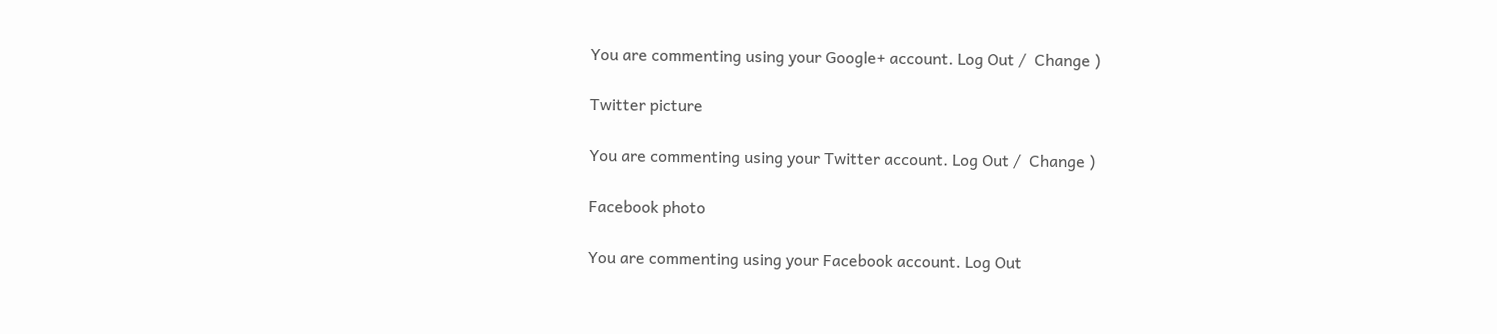You are commenting using your Google+ account. Log Out /  Change )

Twitter picture

You are commenting using your Twitter account. Log Out /  Change )

Facebook photo

You are commenting using your Facebook account. Log Out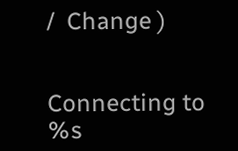/  Change )


Connecting to %s